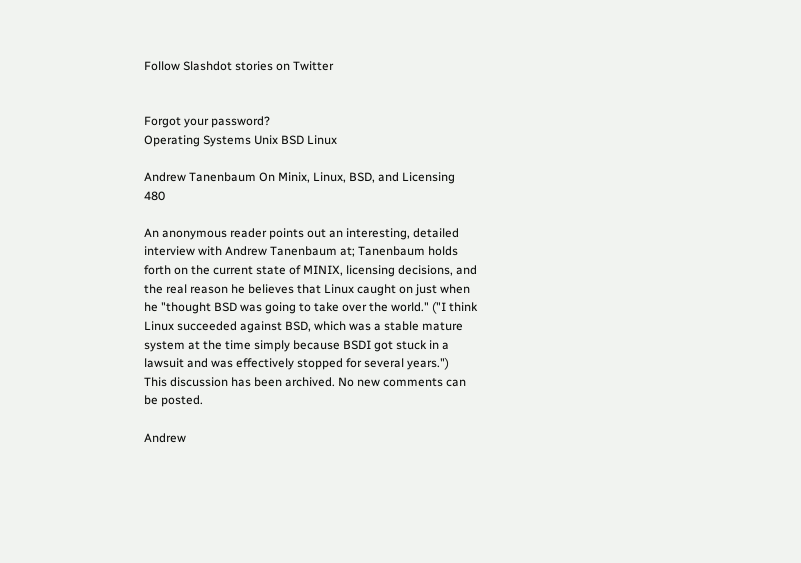Follow Slashdot stories on Twitter


Forgot your password?
Operating Systems Unix BSD Linux

Andrew Tanenbaum On Minix, Linux, BSD, and Licensing 480

An anonymous reader points out an interesting, detailed interview with Andrew Tanenbaum at; Tanenbaum holds forth on the current state of MINIX, licensing decisions, and the real reason he believes that Linux caught on just when he "thought BSD was going to take over the world." ("I think Linux succeeded against BSD, which was a stable mature system at the time simply because BSDI got stuck in a lawsuit and was effectively stopped for several years.")
This discussion has been archived. No new comments can be posted.

Andrew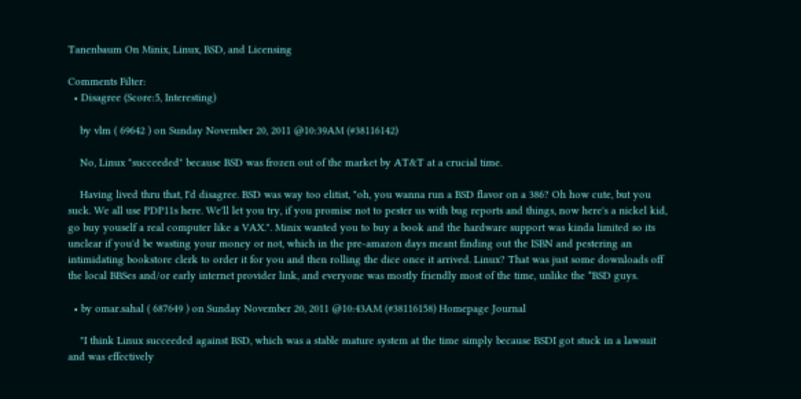Tanenbaum On Minix, Linux, BSD, and Licensing

Comments Filter:
  • Disagree (Score:5, Interesting)

    by vlm ( 69642 ) on Sunday November 20, 2011 @10:39AM (#38116142)

    No, Linux "succeeded" because BSD was frozen out of the market by AT&T at a crucial time.

    Having lived thru that, I'd disagree. BSD was way too elitist, "oh, you wanna run a BSD flavor on a 386? Oh how cute, but you suck. We all use PDP11s here. We'll let you try, if you promise not to pester us with bug reports and things, now here's a nickel kid, go buy youself a real computer like a VAX.". Minix wanted you to buy a book and the hardware support was kinda limited so its unclear if you'd be wasting your money or not, which in the pre-amazon days meant finding out the ISBN and pestering an intimidating bookstore clerk to order it for you and then rolling the dice once it arrived. Linux? That was just some downloads off the local BBSes and/or early internet provider link, and everyone was mostly friendly most of the time, unlike the *BSD guys.

  • by omar.sahal ( 687649 ) on Sunday November 20, 2011 @10:43AM (#38116158) Homepage Journal

    "I think Linux succeeded against BSD, which was a stable mature system at the time simply because BSDI got stuck in a lawsuit and was effectively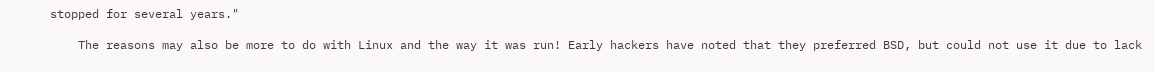stopped for several years."

    The reasons may also be more to do with Linux and the way it was run! Early hackers have noted that they preferred BSD, but could not use it due to lack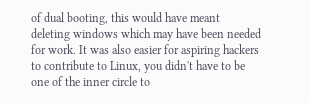of dual booting, this would have meant deleting windows which may have been needed for work. It was also easier for aspiring hackers to contribute to Linux, you didn't have to be one of the inner circle to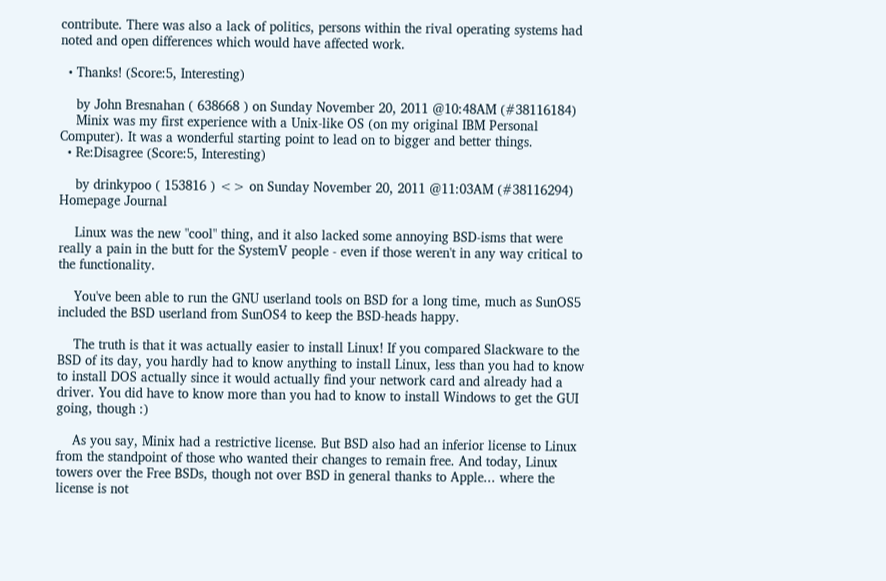contribute. There was also a lack of politics, persons within the rival operating systems had noted and open differences which would have affected work.

  • Thanks! (Score:5, Interesting)

    by John Bresnahan ( 638668 ) on Sunday November 20, 2011 @10:48AM (#38116184)
    Minix was my first experience with a Unix-like OS (on my original IBM Personal Computer). It was a wonderful starting point to lead on to bigger and better things.
  • Re:Disagree (Score:5, Interesting)

    by drinkypoo ( 153816 ) <> on Sunday November 20, 2011 @11:03AM (#38116294) Homepage Journal

    Linux was the new "cool" thing, and it also lacked some annoying BSD-isms that were really a pain in the butt for the SystemV people - even if those weren't in any way critical to the functionality.

    You've been able to run the GNU userland tools on BSD for a long time, much as SunOS5 included the BSD userland from SunOS4 to keep the BSD-heads happy.

    The truth is that it was actually easier to install Linux! If you compared Slackware to the BSD of its day, you hardly had to know anything to install Linux, less than you had to know to install DOS actually since it would actually find your network card and already had a driver. You did have to know more than you had to know to install Windows to get the GUI going, though :)

    As you say, Minix had a restrictive license. But BSD also had an inferior license to Linux from the standpoint of those who wanted their changes to remain free. And today, Linux towers over the Free BSDs, though not over BSD in general thanks to Apple... where the license is not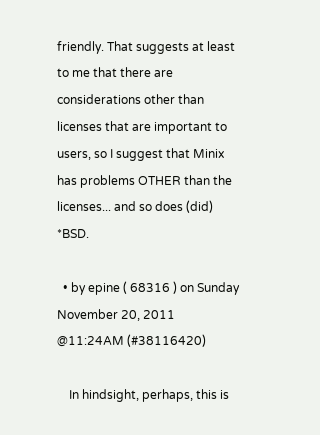friendly. That suggests at least to me that there are considerations other than licenses that are important to users, so I suggest that Minix has problems OTHER than the licenses... and so does (did) *BSD.

  • by epine ( 68316 ) on Sunday November 20, 2011 @11:24AM (#38116420)

    In hindsight, perhaps, this is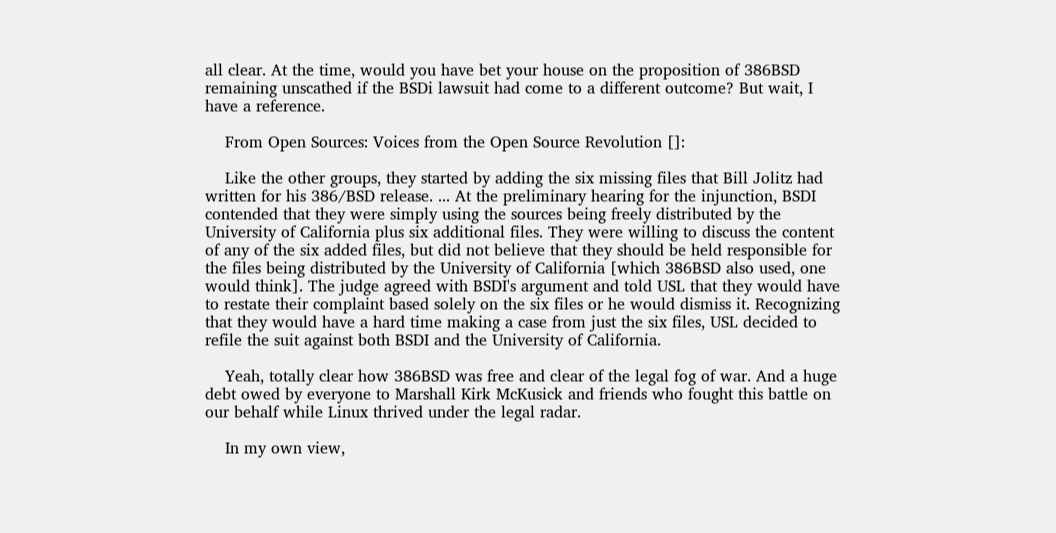all clear. At the time, would you have bet your house on the proposition of 386BSD remaining unscathed if the BSDi lawsuit had come to a different outcome? But wait, I have a reference.

    From Open Sources: Voices from the Open Source Revolution []:

    Like the other groups, they started by adding the six missing files that Bill Jolitz had written for his 386/BSD release. ... At the preliminary hearing for the injunction, BSDI contended that they were simply using the sources being freely distributed by the University of California plus six additional files. They were willing to discuss the content of any of the six added files, but did not believe that they should be held responsible for the files being distributed by the University of California [which 386BSD also used, one would think]. The judge agreed with BSDI's argument and told USL that they would have to restate their complaint based solely on the six files or he would dismiss it. Recognizing that they would have a hard time making a case from just the six files, USL decided to refile the suit against both BSDI and the University of California.

    Yeah, totally clear how 386BSD was free and clear of the legal fog of war. And a huge debt owed by everyone to Marshall Kirk McKusick and friends who fought this battle on our behalf while Linux thrived under the legal radar.

    In my own view,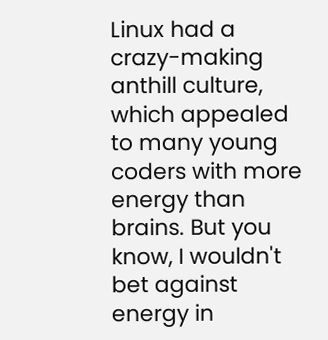Linux had a crazy-making anthill culture, which appealed to many young coders with more energy than brains. But you know, I wouldn't bet against energy in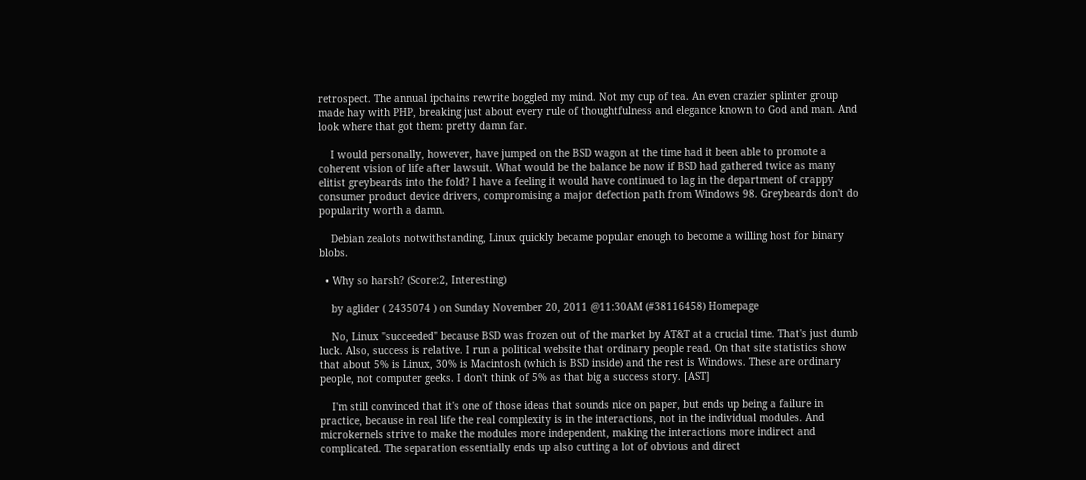retrospect. The annual ipchains rewrite boggled my mind. Not my cup of tea. An even crazier splinter group made hay with PHP, breaking just about every rule of thoughtfulness and elegance known to God and man. And look where that got them: pretty damn far.

    I would personally, however, have jumped on the BSD wagon at the time had it been able to promote a coherent vision of life after lawsuit. What would be the balance be now if BSD had gathered twice as many elitist greybeards into the fold? I have a feeling it would have continued to lag in the department of crappy consumer product device drivers, compromising a major defection path from Windows 98. Greybeards don't do popularity worth a damn.

    Debian zealots notwithstanding, Linux quickly became popular enough to become a willing host for binary blobs.

  • Why so harsh? (Score:2, Interesting)

    by aglider ( 2435074 ) on Sunday November 20, 2011 @11:30AM (#38116458) Homepage

    No, Linux "succeeded" because BSD was frozen out of the market by AT&T at a crucial time. That's just dumb luck. Also, success is relative. I run a political website that ordinary people read. On that site statistics show that about 5% is Linux, 30% is Macintosh (which is BSD inside) and the rest is Windows. These are ordinary people, not computer geeks. I don't think of 5% as that big a success story. [AST]

    I'm still convinced that it's one of those ideas that sounds nice on paper, but ends up being a failure in practice, because in real life the real complexity is in the interactions, not in the individual modules. And microkernels strive to make the modules more independent, making the interactions more indirect and complicated. The separation essentially ends up also cutting a lot of obvious and direct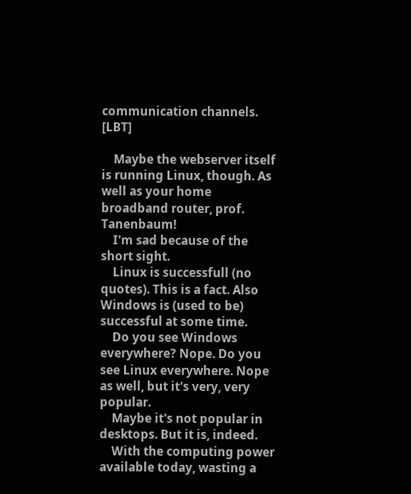communication channels. [LBT]

    Maybe the webserver itself is running Linux, though. As well as your home broadband router, prof. Tanenbaum!
    I'm sad because of the short sight.
    Linux is successfull (no quotes). This is a fact. Also Windows is (used to be) successful at some time.
    Do you see Windows everywhere? Nope. Do you see Linux everywhere. Nope as well, but it's very, very popular.
    Maybe it's not popular in desktops. But it is, indeed.
    With the computing power available today, wasting a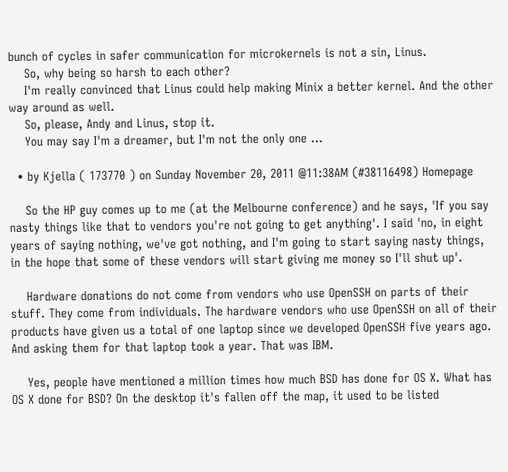bunch of cycles in safer communication for microkernels is not a sin, Linus.
    So, why being so harsh to each other?
    I'm really convinced that Linus could help making Minix a better kernel. And the other way around as well.
    So, please, Andy and Linus, stop it.
    You may say I'm a dreamer, but I'm not the only one ...

  • by Kjella ( 173770 ) on Sunday November 20, 2011 @11:38AM (#38116498) Homepage

    So the HP guy comes up to me (at the Melbourne conference) and he says, 'If you say nasty things like that to vendors you're not going to get anything'. I said 'no, in eight years of saying nothing, we've got nothing, and I'm going to start saying nasty things, in the hope that some of these vendors will start giving me money so I'll shut up'.

    Hardware donations do not come from vendors who use OpenSSH on parts of their stuff. They come from individuals. The hardware vendors who use OpenSSH on all of their products have given us a total of one laptop since we developed OpenSSH five years ago. And asking them for that laptop took a year. That was IBM.

    Yes, people have mentioned a million times how much BSD has done for OS X. What has OS X done for BSD? On the desktop it's fallen off the map, it used to be listed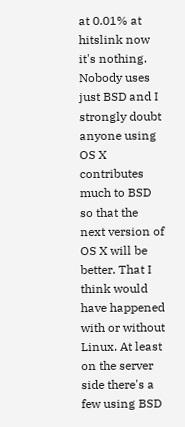at 0.01% at hitslink now it's nothing. Nobody uses just BSD and I strongly doubt anyone using OS X contributes much to BSD so that the next version of OS X will be better. That I think would have happened with or without Linux. At least on the server side there's a few using BSD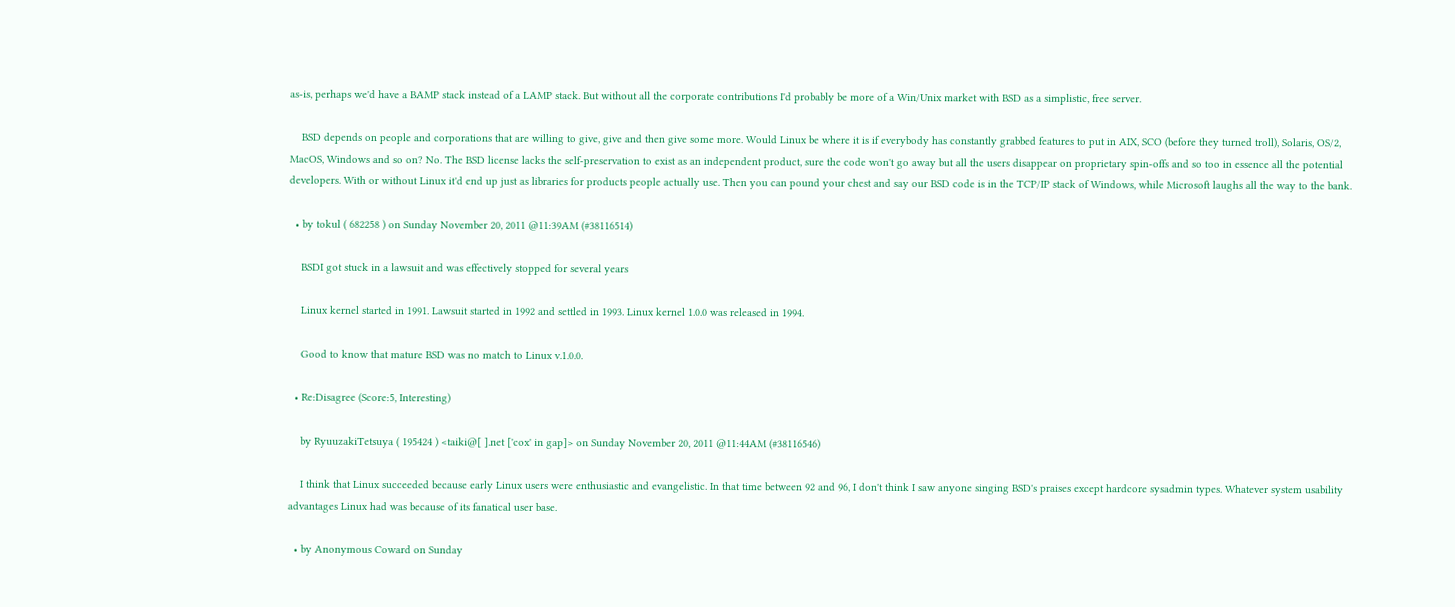as-is, perhaps we'd have a BAMP stack instead of a LAMP stack. But without all the corporate contributions I'd probably be more of a Win/Unix market with BSD as a simplistic, free server.

    BSD depends on people and corporations that are willing to give, give and then give some more. Would Linux be where it is if everybody has constantly grabbed features to put in AIX, SCO (before they turned troll), Solaris, OS/2, MacOS, Windows and so on? No. The BSD license lacks the self-preservation to exist as an independent product, sure the code won't go away but all the users disappear on proprietary spin-offs and so too in essence all the potential developers. With or without Linux it'd end up just as libraries for products people actually use. Then you can pound your chest and say our BSD code is in the TCP/IP stack of Windows, while Microsoft laughs all the way to the bank.

  • by tokul ( 682258 ) on Sunday November 20, 2011 @11:39AM (#38116514)

    BSDI got stuck in a lawsuit and was effectively stopped for several years

    Linux kernel started in 1991. Lawsuit started in 1992 and settled in 1993. Linux kernel 1.0.0 was released in 1994.

    Good to know that mature BSD was no match to Linux v.1.0.0.

  • Re:Disagree (Score:5, Interesting)

    by RyuuzakiTetsuya ( 195424 ) <taiki@[ ].net ['cox' in gap]> on Sunday November 20, 2011 @11:44AM (#38116546)

    I think that Linux succeeded because early Linux users were enthusiastic and evangelistic. In that time between 92 and 96, I don't think I saw anyone singing BSD's praises except hardcore sysadmin types. Whatever system usability advantages Linux had was because of its fanatical user base.

  • by Anonymous Coward on Sunday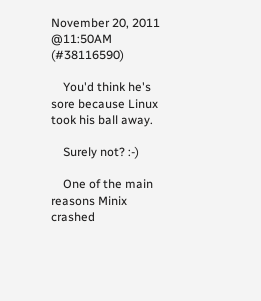November 20, 2011 @11:50AM (#38116590)

    You'd think he's sore because Linux took his ball away.

    Surely not? :-)

    One of the main reasons Minix crashed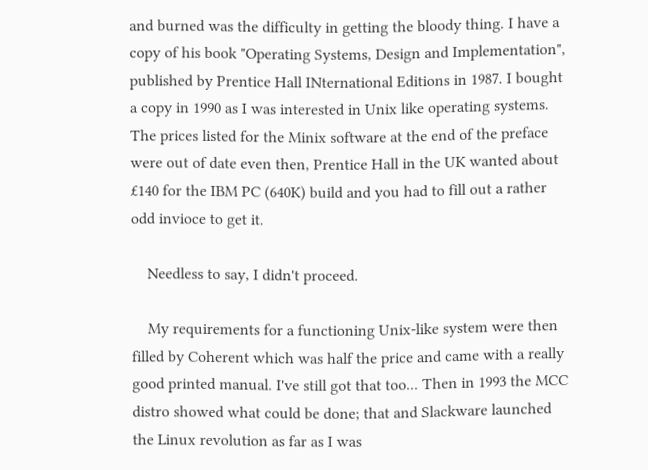and burned was the difficulty in getting the bloody thing. I have a copy of his book "Operating Systems, Design and Implementation", published by Prentice Hall INternational Editions in 1987. I bought a copy in 1990 as I was interested in Unix like operating systems. The prices listed for the Minix software at the end of the preface were out of date even then, Prentice Hall in the UK wanted about £140 for the IBM PC (640K) build and you had to fill out a rather odd invioce to get it.

    Needless to say, I didn't proceed.

    My requirements for a functioning Unix-like system were then filled by Coherent which was half the price and came with a really good printed manual. I've still got that too... Then in 1993 the MCC distro showed what could be done; that and Slackware launched the Linux revolution as far as I was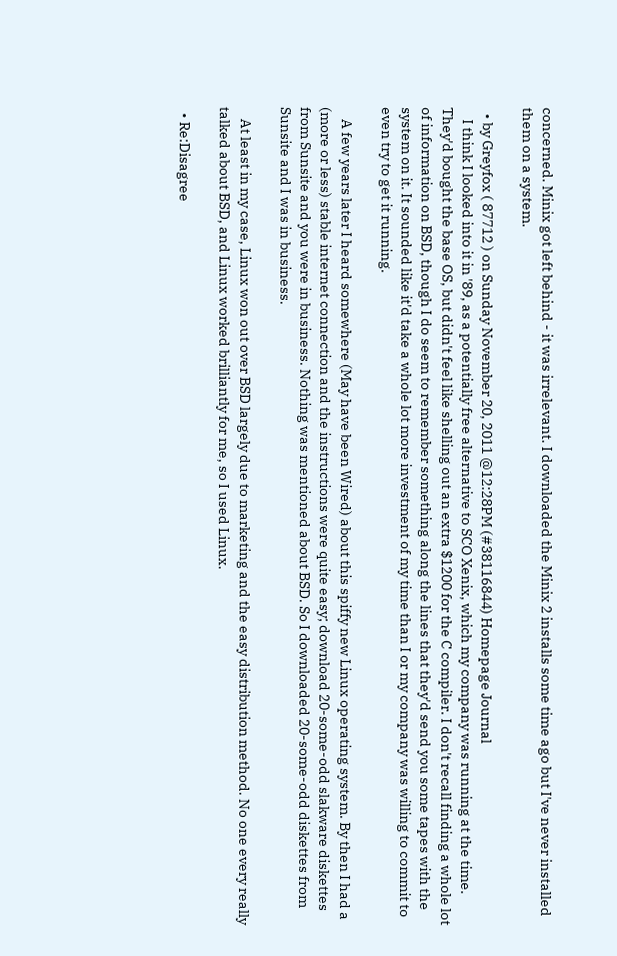concerned. Minix got left behind - it was irrelevant. I downloaded the Minix 2 installs some time ago but I've never installed them on a system.

  • by Greyfox ( 87712 ) on Sunday November 20, 2011 @12:28PM (#38116844) Homepage Journal
    I think I looked into it in '89, as a potentially free alternative to SCO Xenix, which my company was running at the time. They'd bought the base OS, but didn't feel like shelling out an extra $1200 for the C compiler. I don't recall finding a whole lot of information on BSD, though I do seem to remember something along the lines that they'd send you some tapes with the system on it. It sounded like it'd take a whole lot more investment of my time than I or my company was willing to commit to even try to get it running.

    A few years later I heard somewhere (May have been Wired) about this spiffy new Linux operating system. By then I had a (more or less) stable internet connection and the instructions were quite easy; download 20-some-odd slakware diskettes from Sunsite and you were in business. Nothing was mentioned about BSD. So I downloaded 20-some-odd diskettes from Sunsite and I was in business.

    At least in my case, Linux won out over BSD largely due to marketing and the easy distribution method. No one every really talked about BSD, and Linux worked brilliantly for me, so I used Linux.

  • Re:Disagree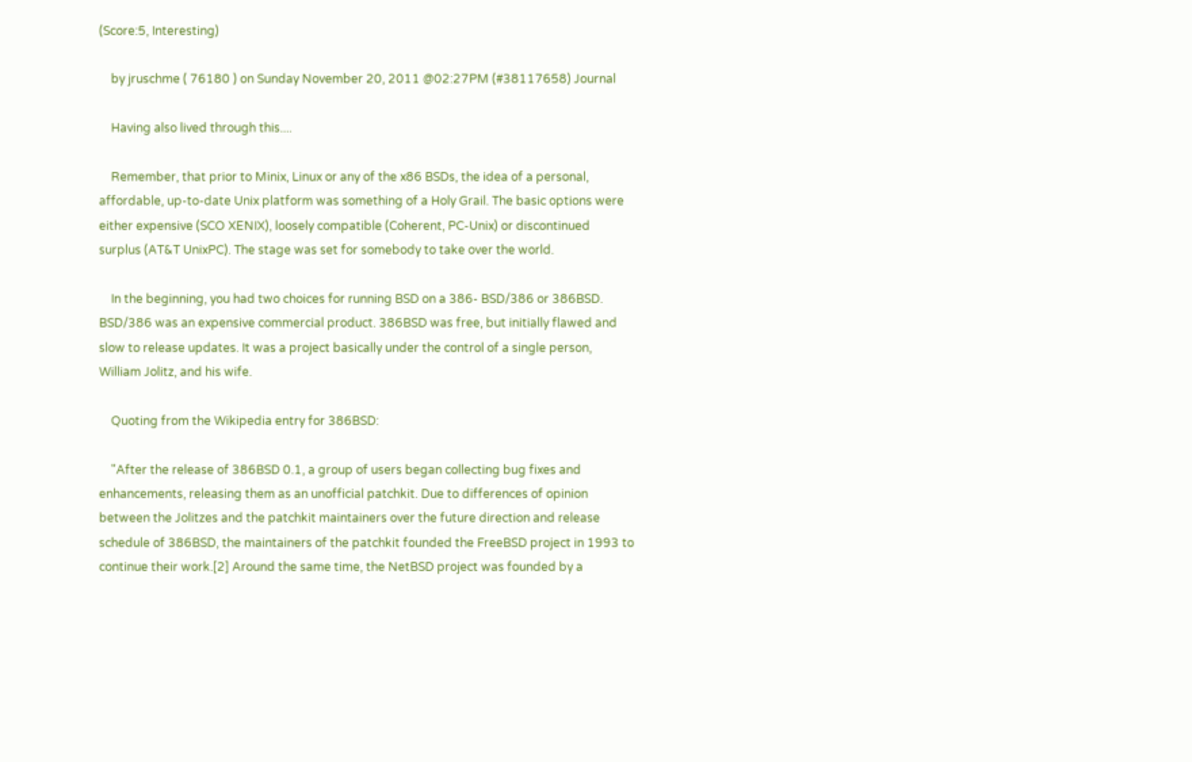(Score:5, Interesting)

    by jruschme ( 76180 ) on Sunday November 20, 2011 @02:27PM (#38117658) Journal

    Having also lived through this....

    Remember, that prior to Minix, Linux or any of the x86 BSDs, the idea of a personal, affordable, up-to-date Unix platform was something of a Holy Grail. The basic options were either expensive (SCO XENIX), loosely compatible (Coherent, PC-Unix) or discontinued surplus (AT&T UnixPC). The stage was set for somebody to take over the world.

    In the beginning, you had two choices for running BSD on a 386- BSD/386 or 386BSD. BSD/386 was an expensive commercial product. 386BSD was free, but initially flawed and slow to release updates. It was a project basically under the control of a single person, William Jolitz, and his wife.

    Quoting from the Wikipedia entry for 386BSD:

    "After the release of 386BSD 0.1, a group of users began collecting bug fixes and enhancements, releasing them as an unofficial patchkit. Due to differences of opinion between the Jolitzes and the patchkit maintainers over the future direction and release schedule of 386BSD, the maintainers of the patchkit founded the FreeBSD project in 1993 to continue their work.[2] Around the same time, the NetBSD project was founded by a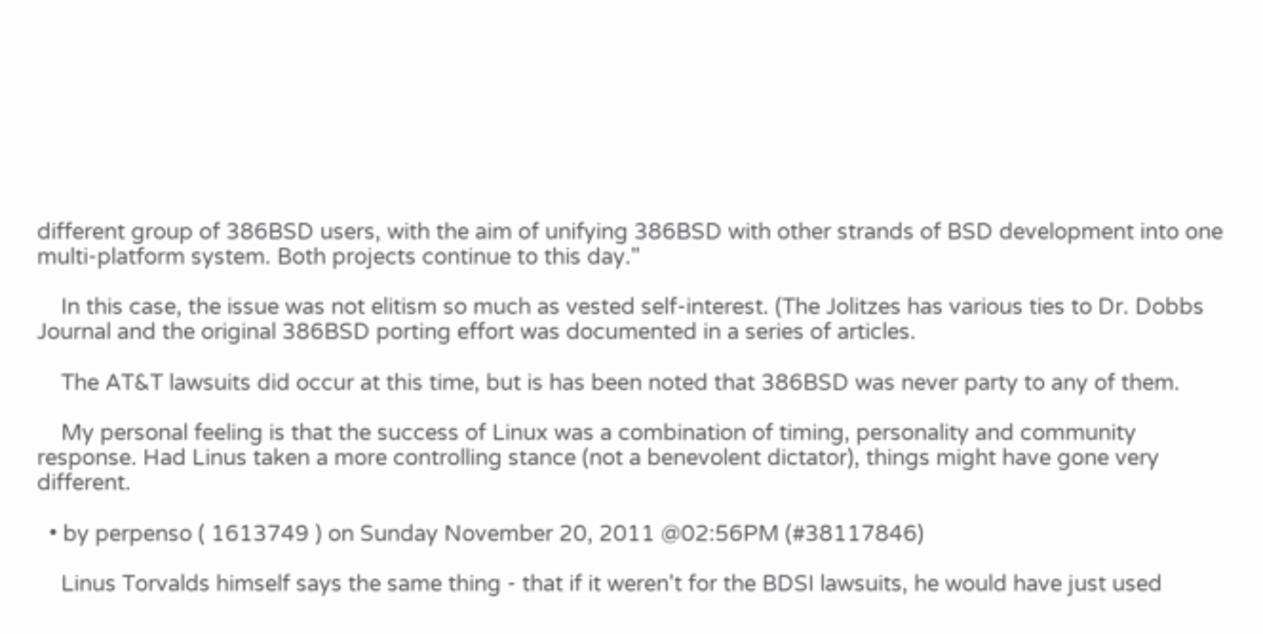different group of 386BSD users, with the aim of unifying 386BSD with other strands of BSD development into one multi-platform system. Both projects continue to this day."

    In this case, the issue was not elitism so much as vested self-interest. (The Jolitzes has various ties to Dr. Dobbs Journal and the original 386BSD porting effort was documented in a series of articles.

    The AT&T lawsuits did occur at this time, but is has been noted that 386BSD was never party to any of them.

    My personal feeling is that the success of Linux was a combination of timing, personality and community response. Had Linus taken a more controlling stance (not a benevolent dictator), things might have gone very different.

  • by perpenso ( 1613749 ) on Sunday November 20, 2011 @02:56PM (#38117846)

    Linus Torvalds himself says the same thing - that if it weren't for the BDSI lawsuits, he would have just used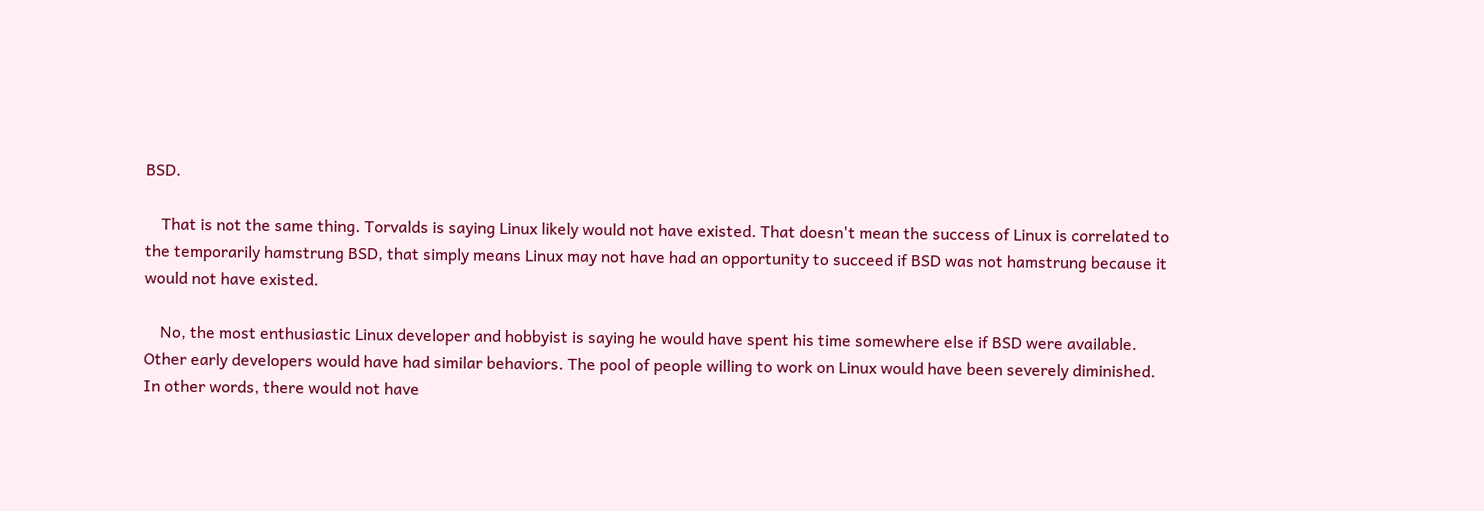BSD.

    That is not the same thing. Torvalds is saying Linux likely would not have existed. That doesn't mean the success of Linux is correlated to the temporarily hamstrung BSD, that simply means Linux may not have had an opportunity to succeed if BSD was not hamstrung because it would not have existed.

    No, the most enthusiastic Linux developer and hobbyist is saying he would have spent his time somewhere else if BSD were available. Other early developers would have had similar behaviors. The pool of people willing to work on Linux would have been severely diminished. In other words, there would not have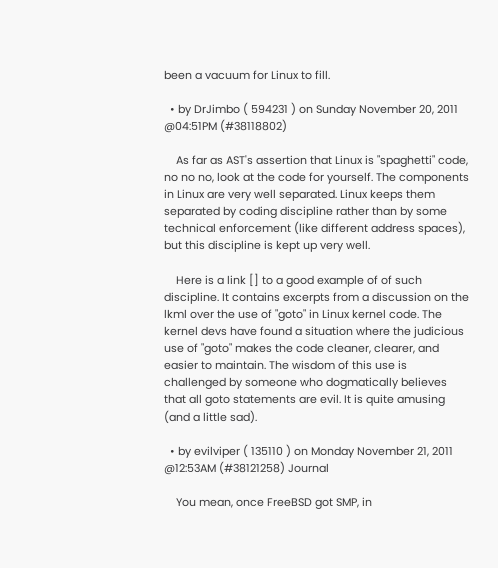been a vacuum for Linux to fill.

  • by DrJimbo ( 594231 ) on Sunday November 20, 2011 @04:51PM (#38118802)

    As far as AST's assertion that Linux is "spaghetti" code, no no no, look at the code for yourself. The components in Linux are very well separated. Linux keeps them separated by coding discipline rather than by some technical enforcement (like different address spaces), but this discipline is kept up very well.

    Here is a link [] to a good example of of such discipline. It contains excerpts from a discussion on the lkml over the use of "goto" in Linux kernel code. The kernel devs have found a situation where the judicious use of "goto" makes the code cleaner, clearer, and easier to maintain. The wisdom of this use is challenged by someone who dogmatically believes that all goto statements are evil. It is quite amusing (and a little sad).

  • by evilviper ( 135110 ) on Monday November 21, 2011 @12:53AM (#38121258) Journal

    You mean, once FreeBSD got SMP, in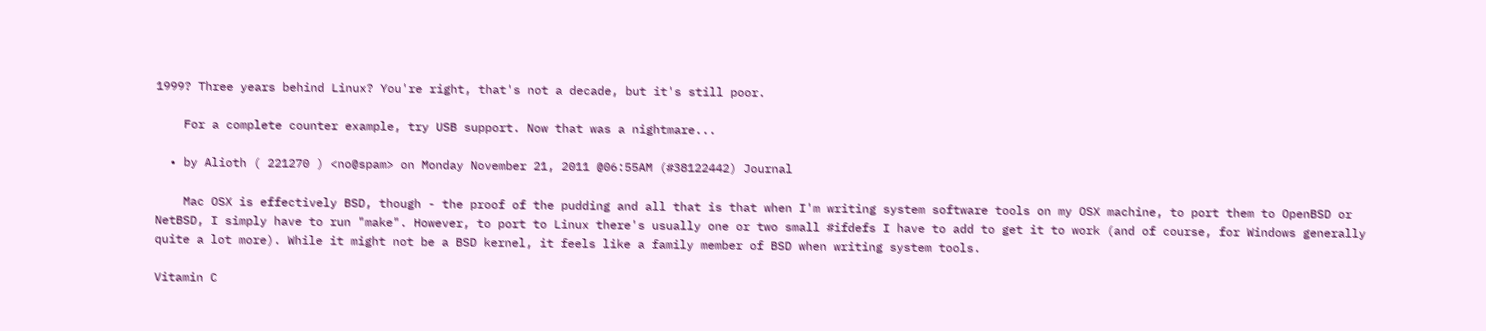1999? Three years behind Linux? You're right, that's not a decade, but it's still poor.

    For a complete counter example, try USB support. Now that was a nightmare...

  • by Alioth ( 221270 ) <no@spam> on Monday November 21, 2011 @06:55AM (#38122442) Journal

    Mac OSX is effectively BSD, though - the proof of the pudding and all that is that when I'm writing system software tools on my OSX machine, to port them to OpenBSD or NetBSD, I simply have to run "make". However, to port to Linux there's usually one or two small #ifdefs I have to add to get it to work (and of course, for Windows generally quite a lot more). While it might not be a BSD kernel, it feels like a family member of BSD when writing system tools.

Vitamin C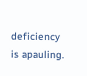deficiency is apauling.